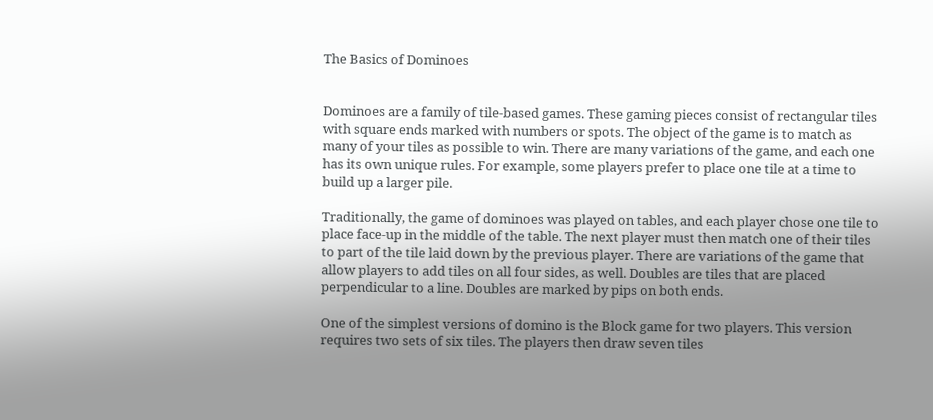The Basics of Dominoes


Dominoes are a family of tile-based games. These gaming pieces consist of rectangular tiles with square ends marked with numbers or spots. The object of the game is to match as many of your tiles as possible to win. There are many variations of the game, and each one has its own unique rules. For example, some players prefer to place one tile at a time to build up a larger pile.

Traditionally, the game of dominoes was played on tables, and each player chose one tile to place face-up in the middle of the table. The next player must then match one of their tiles to part of the tile laid down by the previous player. There are variations of the game that allow players to add tiles on all four sides, as well. Doubles are tiles that are placed perpendicular to a line. Doubles are marked by pips on both ends.

One of the simplest versions of domino is the Block game for two players. This version requires two sets of six tiles. The players then draw seven tiles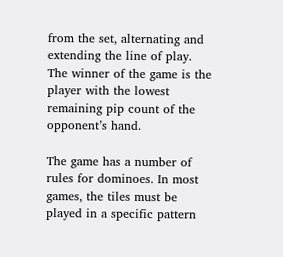from the set, alternating and extending the line of play. The winner of the game is the player with the lowest remaining pip count of the opponent’s hand.

The game has a number of rules for dominoes. In most games, the tiles must be played in a specific pattern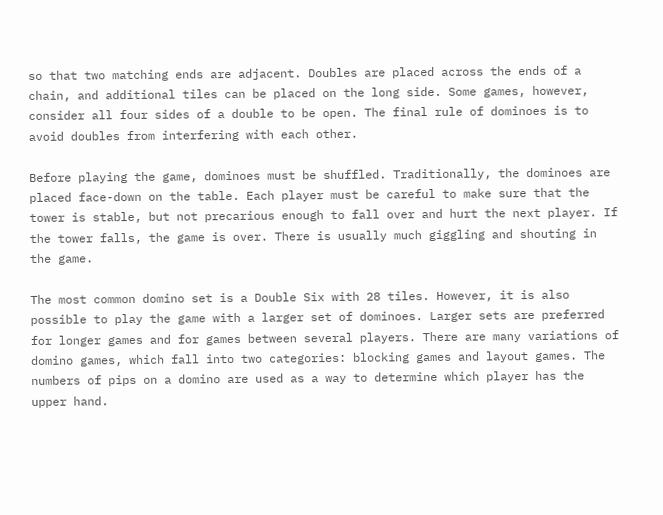so that two matching ends are adjacent. Doubles are placed across the ends of a chain, and additional tiles can be placed on the long side. Some games, however, consider all four sides of a double to be open. The final rule of dominoes is to avoid doubles from interfering with each other.

Before playing the game, dominoes must be shuffled. Traditionally, the dominoes are placed face-down on the table. Each player must be careful to make sure that the tower is stable, but not precarious enough to fall over and hurt the next player. If the tower falls, the game is over. There is usually much giggling and shouting in the game.

The most common domino set is a Double Six with 28 tiles. However, it is also possible to play the game with a larger set of dominoes. Larger sets are preferred for longer games and for games between several players. There are many variations of domino games, which fall into two categories: blocking games and layout games. The numbers of pips on a domino are used as a way to determine which player has the upper hand.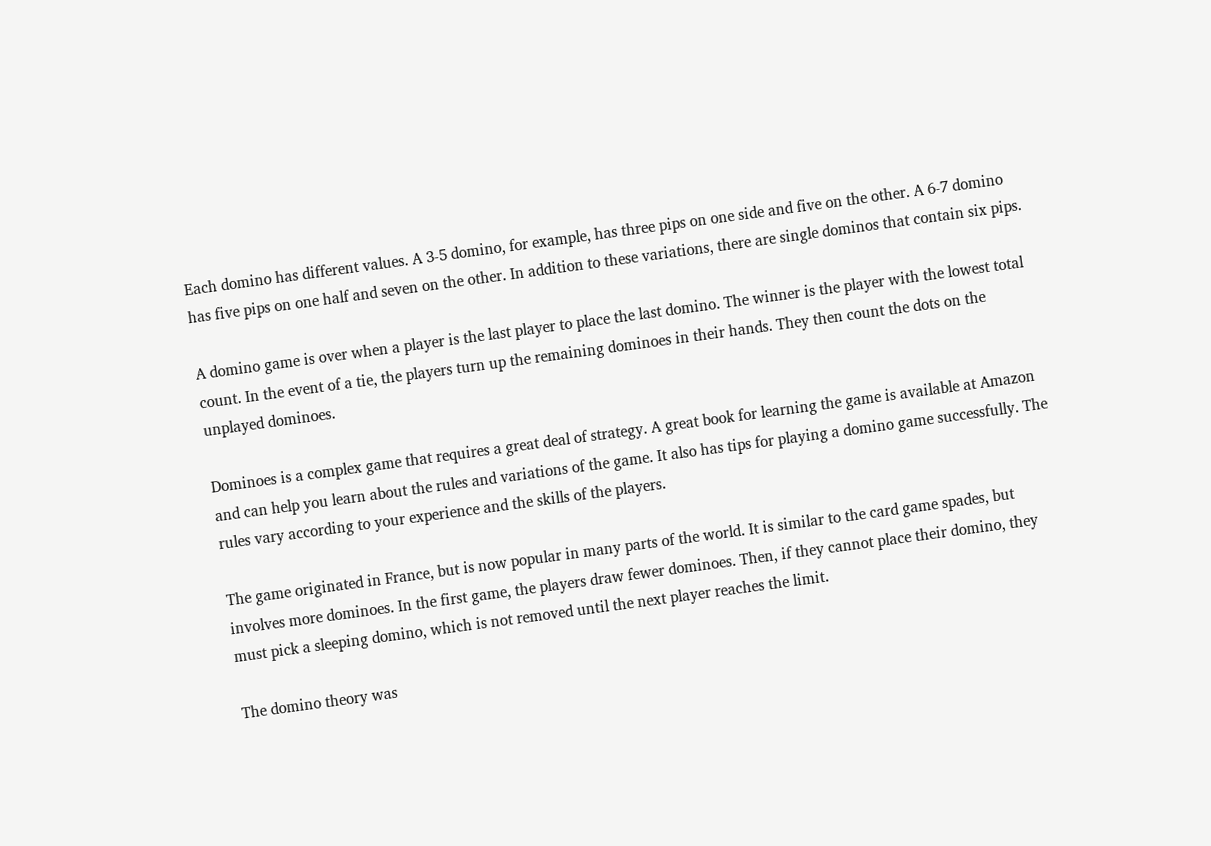Each domino has different values. A 3-5 domino, for example, has three pips on one side and five on the other. A 6-7 domino has five pips on one half and seven on the other. In addition to these variations, there are single dominos that contain six pips.

A domino game is over when a player is the last player to place the last domino. The winner is the player with the lowest total count. In the event of a tie, the players turn up the remaining dominoes in their hands. They then count the dots on the unplayed dominoes.

Dominoes is a complex game that requires a great deal of strategy. A great book for learning the game is available at Amazon and can help you learn about the rules and variations of the game. It also has tips for playing a domino game successfully. The rules vary according to your experience and the skills of the players.

The game originated in France, but is now popular in many parts of the world. It is similar to the card game spades, but involves more dominoes. In the first game, the players draw fewer dominoes. Then, if they cannot place their domino, they must pick a sleeping domino, which is not removed until the next player reaches the limit.

The domino theory was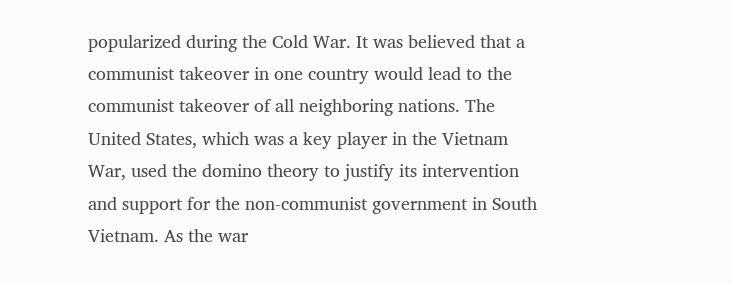popularized during the Cold War. It was believed that a communist takeover in one country would lead to the communist takeover of all neighboring nations. The United States, which was a key player in the Vietnam War, used the domino theory to justify its intervention and support for the non-communist government in South Vietnam. As the war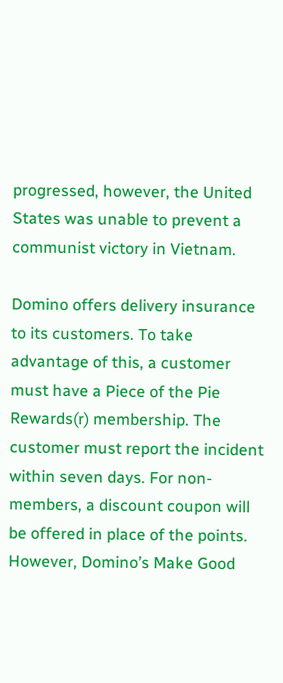progressed, however, the United States was unable to prevent a communist victory in Vietnam.

Domino offers delivery insurance to its customers. To take advantage of this, a customer must have a Piece of the Pie Rewards(r) membership. The customer must report the incident within seven days. For non-members, a discount coupon will be offered in place of the points. However, Domino’s Make Good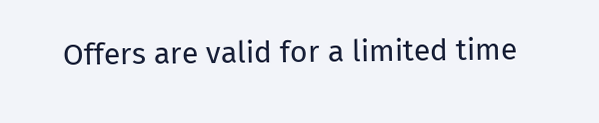Offers are valid for a limited time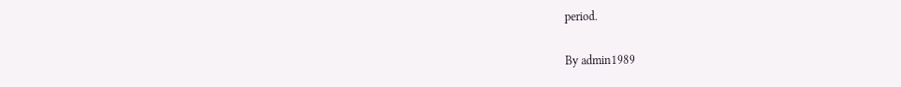period.

By admin1989